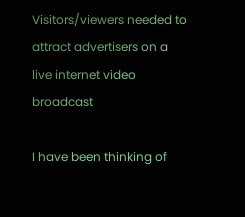Visitors/viewers needed to attract advertisers on a live internet video broadcast

I have been thinking of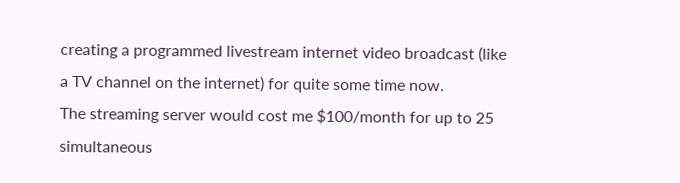creating a programmed livestream internet video broadcast (like a TV channel on the internet) for quite some time now.
The streaming server would cost me $100/month for up to 25 simultaneous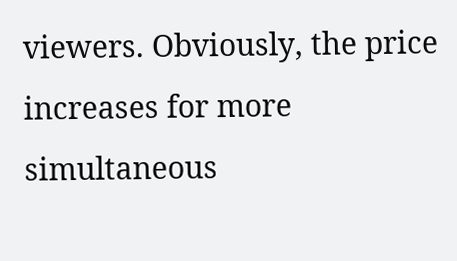viewers. Obviously, the price increases for more simultaneous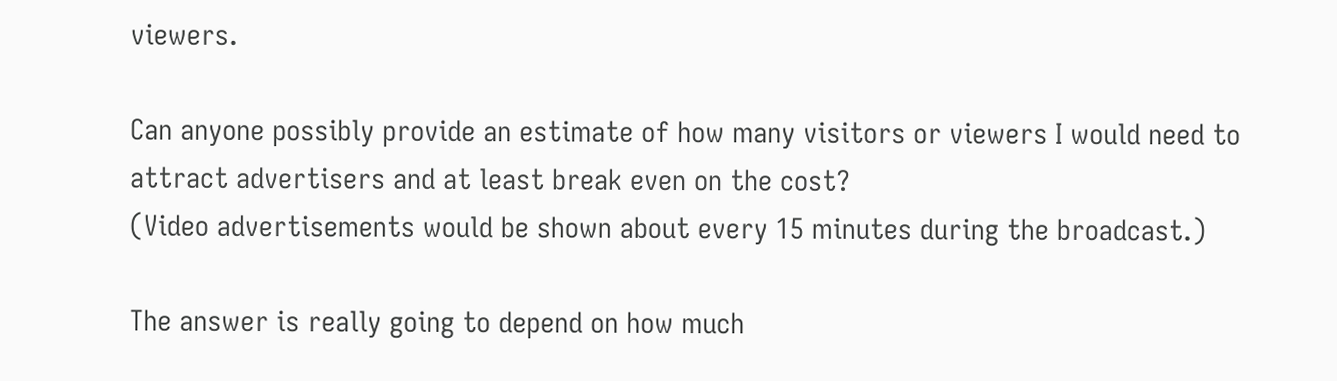viewers.

Can anyone possibly provide an estimate of how many visitors or viewers I would need to attract advertisers and at least break even on the cost?
(Video advertisements would be shown about every 15 minutes during the broadcast.)

The answer is really going to depend on how much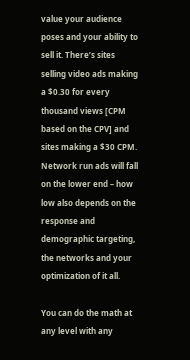value your audience poses and your ability to sell it. There’s sites selling video ads making a $0.30 for every thousand views [CPM based on the CPV] and sites making a $30 CPM. Network run ads will fall on the lower end – how low also depends on the response and demographic targeting, the networks and your optimization of it all.

You can do the math at any level with any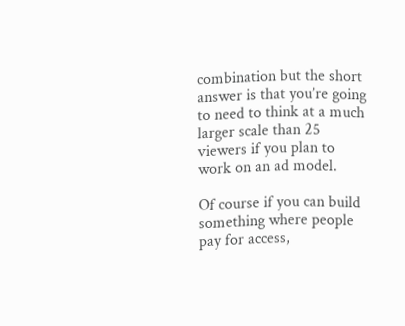combination but the short answer is that you’re going to need to think at a much larger scale than 25 viewers if you plan to work on an ad model.

Of course if you can build something where people pay for access,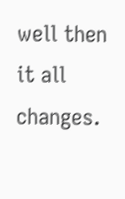well then it all changes.